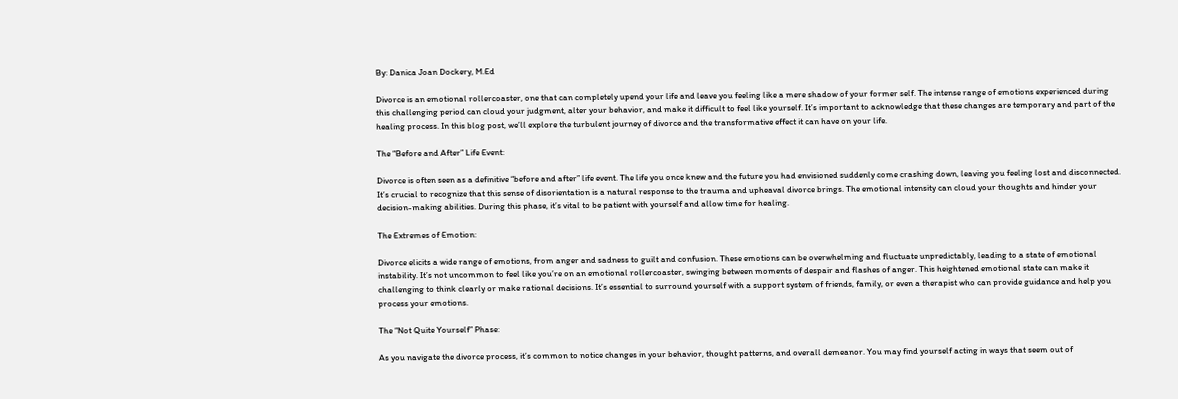By: Danica Joan Dockery, M.Ed

Divorce is an emotional rollercoaster, one that can completely upend your life and leave you feeling like a mere shadow of your former self. The intense range of emotions experienced during this challenging period can cloud your judgment, alter your behavior, and make it difficult to feel like yourself. It’s important to acknowledge that these changes are temporary and part of the healing process. In this blog post, we’ll explore the turbulent journey of divorce and the transformative effect it can have on your life.

The “Before and After” Life Event:

Divorce is often seen as a definitive “before and after” life event. The life you once knew and the future you had envisioned suddenly come crashing down, leaving you feeling lost and disconnected. It’s crucial to recognize that this sense of disorientation is a natural response to the trauma and upheaval divorce brings. The emotional intensity can cloud your thoughts and hinder your decision-making abilities. During this phase, it’s vital to be patient with yourself and allow time for healing.

The Extremes of Emotion:

Divorce elicits a wide range of emotions, from anger and sadness to guilt and confusion. These emotions can be overwhelming and fluctuate unpredictably, leading to a state of emotional instability. It’s not uncommon to feel like you’re on an emotional rollercoaster, swinging between moments of despair and flashes of anger. This heightened emotional state can make it challenging to think clearly or make rational decisions. It’s essential to surround yourself with a support system of friends, family, or even a therapist who can provide guidance and help you process your emotions.

The “Not Quite Yourself” Phase:

As you navigate the divorce process, it’s common to notice changes in your behavior, thought patterns, and overall demeanor. You may find yourself acting in ways that seem out of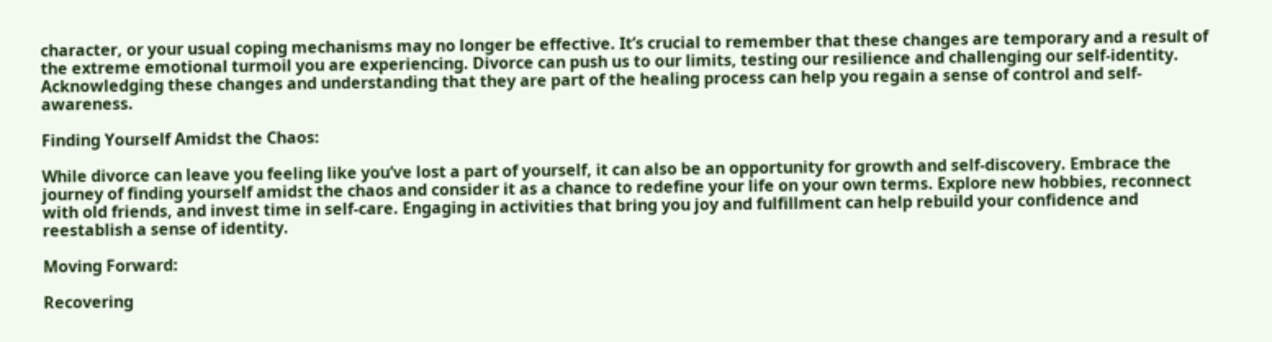character, or your usual coping mechanisms may no longer be effective. It’s crucial to remember that these changes are temporary and a result of the extreme emotional turmoil you are experiencing. Divorce can push us to our limits, testing our resilience and challenging our self-identity. Acknowledging these changes and understanding that they are part of the healing process can help you regain a sense of control and self-awareness.

Finding Yourself Amidst the Chaos:

While divorce can leave you feeling like you’ve lost a part of yourself, it can also be an opportunity for growth and self-discovery. Embrace the journey of finding yourself amidst the chaos and consider it as a chance to redefine your life on your own terms. Explore new hobbies, reconnect with old friends, and invest time in self-care. Engaging in activities that bring you joy and fulfillment can help rebuild your confidence and reestablish a sense of identity.

Moving Forward:

Recovering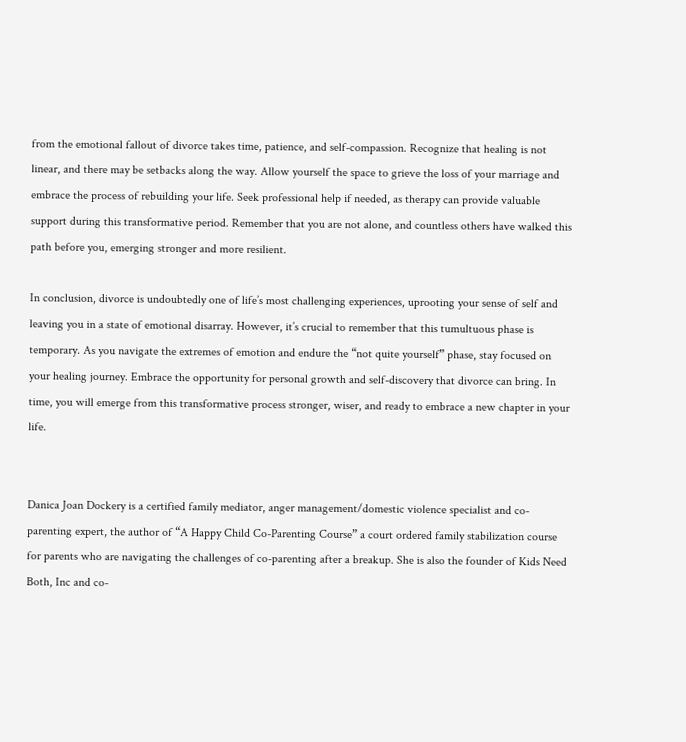from the emotional fallout of divorce takes time, patience, and self-compassion. Recognize that healing is not linear, and there may be setbacks along the way. Allow yourself the space to grieve the loss of your marriage and embrace the process of rebuilding your life. Seek professional help if needed, as therapy can provide valuable support during this transformative period. Remember that you are not alone, and countless others have walked this path before you, emerging stronger and more resilient.

In conclusion, divorce is undoubtedly one of life’s most challenging experiences, uprooting your sense of self and leaving you in a state of emotional disarray. However, it’s crucial to remember that this tumultuous phase is temporary. As you navigate the extremes of emotion and endure the “not quite yourself” phase, stay focused on your healing journey. Embrace the opportunity for personal growth and self-discovery that divorce can bring. In time, you will emerge from this transformative process stronger, wiser, and ready to embrace a new chapter in your life.


Danica Joan Dockery is a certified family mediator, anger management/domestic violence specialist and co-parenting expert, the author of “A Happy Child Co-Parenting Course” a court ordered family stabilization course for parents who are navigating the challenges of co-parenting after a breakup. She is also the founder of Kids Need Both, Inc and co-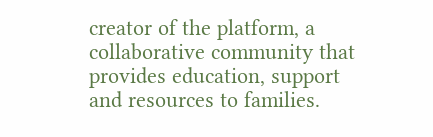creator of the platform, a collaborative community that provides education, support and resources to families.